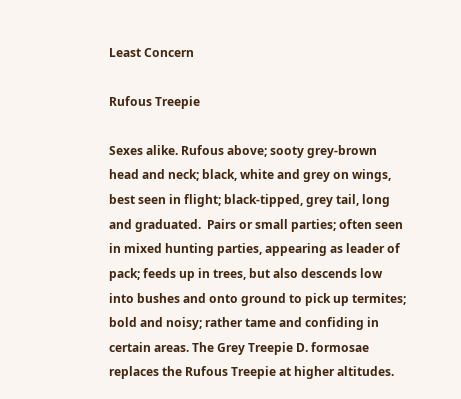Least Concern

Rufous Treepie

Sexes alike. Rufous above; sooty grey-brown head and neck; black, white and grey on wings, best seen in flight; black-tipped, grey tail, long and graduated.  Pairs or small parties; often seen in mixed hunting parties, appearing as leader of pack; feeds up in trees, but also descends low into bushes and onto ground to pick up termites; bold and noisy; rather tame and confiding in certain areas. The Grey Treepie D. formosae replaces the Rufous Treepie at higher altitudes.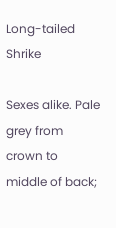Long-tailed Shrike

Sexes alike. Pale grey from crown to middle of back;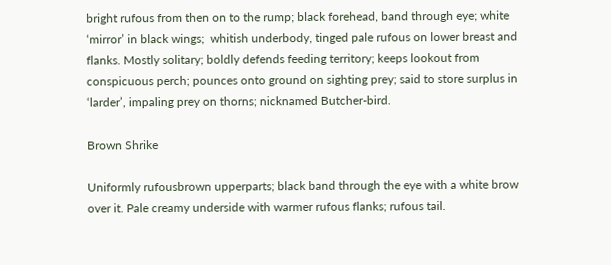bright rufous from then on to the rump; black forehead, band through eye; white ‘mirror’ in black wings;  whitish underbody, tinged pale rufous on lower breast and flanks. Mostly solitary; boldly defends feeding territory; keeps lookout from conspicuous perch; pounces onto ground on sighting prey; said to store surplus in ‘larder’, impaling prey on thorns; nicknamed Butcher-bird.

Brown Shrike

Uniformly rufousbrown upperparts; black band through the eye with a white brow over it. Pale creamy underside with warmer rufous flanks; rufous tail.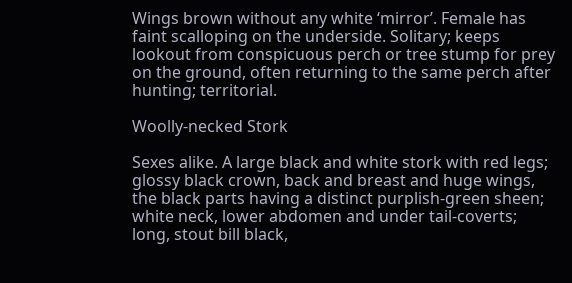Wings brown without any white ‘mirror’. Female has faint scalloping on the underside. Solitary; keeps lookout from conspicuous perch or tree stump for prey on the ground, often returning to the same perch after hunting; territorial.

Woolly-necked Stork

Sexes alike. A large black and white stork with red legs; glossy black crown, back and breast and huge wings, the black parts having a distinct purplish-green sheen; white neck, lower abdomen and under tail-coverts; long, stout bill black,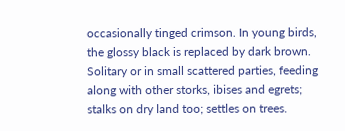occasionally tinged crimson. In young birds, the glossy black is replaced by dark brown. Solitary or in small scattered parties, feeding along with other storks, ibises and egrets; stalks on dry land too; settles on trees.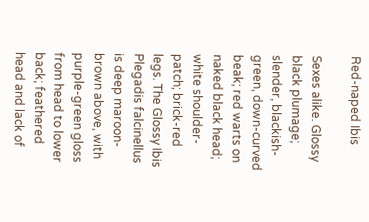Red-naped Ibis

Sexes alike. Glossy black plumage; slender, blackish-green, down-curved beak; red warts on naked black head; white shoulder-patch; brick-red legs. The Glossy Ibis Plegadis falcinellus is deep maroon-brown above, with purple-green gloss from head to lower back; feathered head and lack of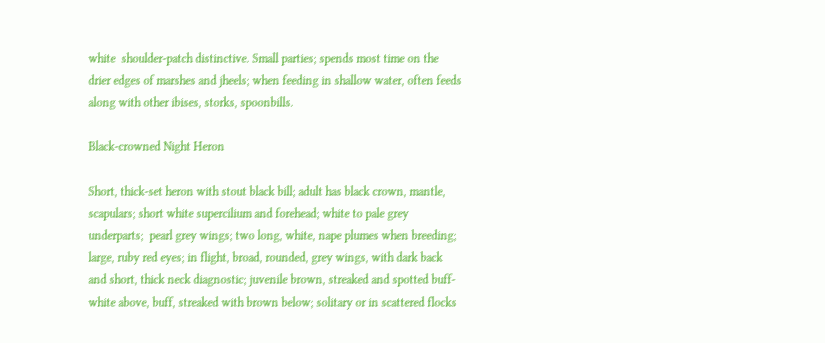white  shoulder-patch distinctive. Small parties; spends most time on the drier edges of marshes and jheels; when feeding in shallow water, often feeds along with other ibises, storks, spoonbills.

Black-crowned Night Heron

Short, thick-set heron with stout black bill; adult has black crown, mantle, scapulars; short white supercilium and forehead; white to pale grey underparts;  pearl grey wings; two long, white, nape plumes when breeding; large, ruby red eyes; in flight, broad, rounded, grey wings, with dark back and short, thick neck diagnostic; juvenile brown, streaked and spotted buff-white above, buff, streaked with brown below; solitary or in scattered flocks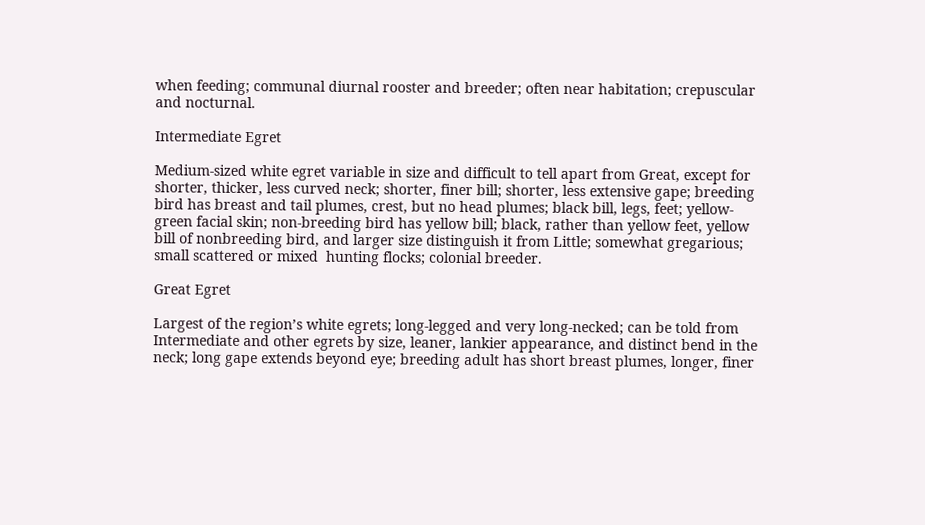when feeding; communal diurnal rooster and breeder; often near habitation; crepuscular and nocturnal.

Intermediate Egret

Medium-sized white egret variable in size and difficult to tell apart from Great, except for shorter, thicker, less curved neck; shorter, finer bill; shorter, less extensive gape; breeding bird has breast and tail plumes, crest, but no head plumes; black bill, legs, feet; yellow-green facial skin; non-breeding bird has yellow bill; black, rather than yellow feet, yellow bill of nonbreeding bird, and larger size distinguish it from Little; somewhat gregarious; small scattered or mixed  hunting flocks; colonial breeder.

Great Egret

Largest of the region’s white egrets; long-legged and very long-necked; can be told from Intermediate and other egrets by size, leaner, lankier appearance, and distinct bend in the neck; long gape extends beyond eye; breeding adult has short breast plumes, longer, finer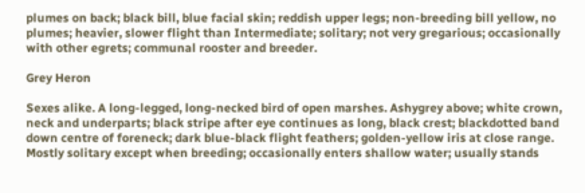plumes on back; black bill, blue facial skin; reddish upper legs; non-breeding bill yellow, no plumes; heavier, slower flight than Intermediate; solitary; not very gregarious; occasionally with other egrets; communal rooster and breeder.

Grey Heron

Sexes alike. A long-legged, long-necked bird of open marshes. Ashygrey above; white crown, neck and underparts; black stripe after eye continues as long, black crest; blackdotted band down centre of foreneck; dark blue-black flight feathers; golden-yellow iris at close range. Mostly solitary except when breeding; occasionally enters shallow water; usually stands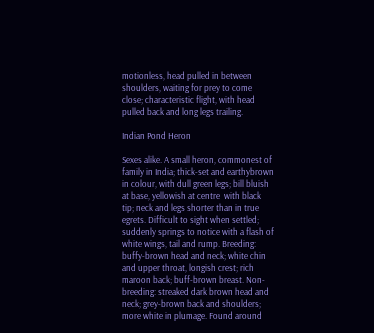motionless, head pulled in between shoulders, waiting for prey to come close; characteristic flight, with head pulled back and long legs trailing.

Indian Pond Heron

Sexes alike. A small heron, commonest of family in India; thick-set and earthybrown in colour, with dull green legs; bill bluish at base, yellowish at centre  with black tip; neck and legs shorter than in true egrets. Difficult to sight when settled; suddenly springs to notice with a flash of white wings, tail and rump. Breeding: buffy-brown head and neck; white chin and upper throat, longish crest; rich maroon back; buff-brown breast. Non-breeding: streaked dark brown head and neck; grey-brown back and shoulders; more white in plumage. Found around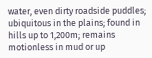water, even dirty roadside puddles; ubiquitous in the plains; found in  hills up to 1,200m; remains motionless in mud or up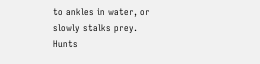to ankles in water, or slowly stalks prey. Hunts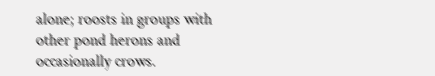alone; roosts in groups with other pond herons and occasionally crows.